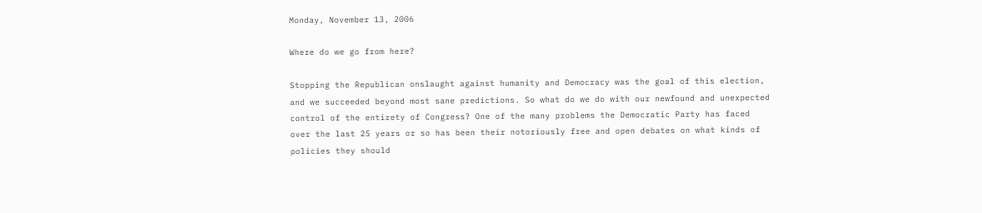Monday, November 13, 2006

Where do we go from here?

Stopping the Republican onslaught against humanity and Democracy was the goal of this election, and we succeeded beyond most sane predictions. So what do we do with our newfound and unexpected control of the entirety of Congress? One of the many problems the Democratic Party has faced over the last 25 years or so has been their notoriously free and open debates on what kinds of policies they should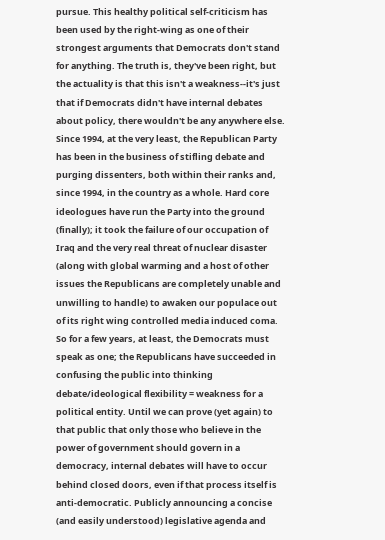pursue. This healthy political self-criticism has been used by the right-wing as one of their strongest arguments that Democrats don't stand for anything. The truth is, they've been right, but the actuality is that this isn't a weakness--it's just that if Democrats didn't have internal debates about policy, there wouldn't be any anywhere else. Since 1994, at the very least, the Republican Party has been in the business of stifling debate and purging dissenters, both within their ranks and, since 1994, in the country as a whole. Hard core ideologues have run the Party into the ground (finally); it took the failure of our occupation of Iraq and the very real threat of nuclear disaster (along with global warming and a host of other issues the Republicans are completely unable and unwilling to handle) to awaken our populace out of its right wing controlled media induced coma.
So for a few years, at least, the Democrats must speak as one; the Republicans have succeeded in confusing the public into thinking debate/ideological flexibility = weakness for a political entity. Until we can prove (yet again) to that public that only those who believe in the power of government should govern in a democracy, internal debates will have to occur behind closed doors, even if that process itself is anti-democratic. Publicly announcing a concise (and easily understood) legislative agenda and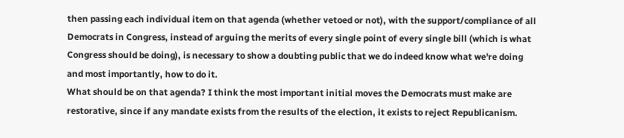then passing each individual item on that agenda (whether vetoed or not), with the support/compliance of all Democrats in Congress, instead of arguing the merits of every single point of every single bill (which is what Congress should be doing), is necessary to show a doubting public that we do indeed know what we're doing and most importantly, how to do it.
What should be on that agenda? I think the most important initial moves the Democrats must make are restorative, since if any mandate exists from the results of the election, it exists to reject Republicanism.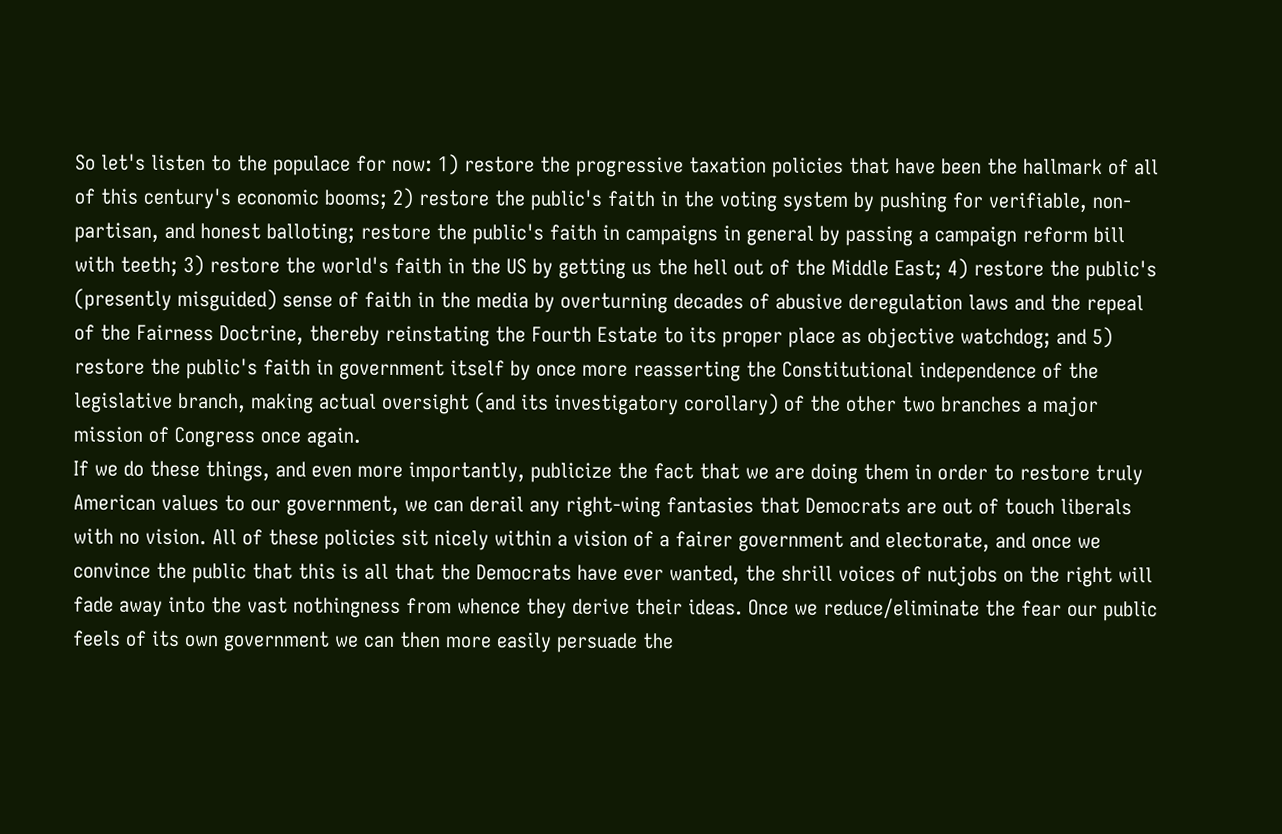So let's listen to the populace for now: 1) restore the progressive taxation policies that have been the hallmark of all of this century's economic booms; 2) restore the public's faith in the voting system by pushing for verifiable, non-partisan, and honest balloting; restore the public's faith in campaigns in general by passing a campaign reform bill with teeth; 3) restore the world's faith in the US by getting us the hell out of the Middle East; 4) restore the public's (presently misguided) sense of faith in the media by overturning decades of abusive deregulation laws and the repeal of the Fairness Doctrine, thereby reinstating the Fourth Estate to its proper place as objective watchdog; and 5) restore the public's faith in government itself by once more reasserting the Constitutional independence of the legislative branch, making actual oversight (and its investigatory corollary) of the other two branches a major mission of Congress once again.
If we do these things, and even more importantly, publicize the fact that we are doing them in order to restore truly American values to our government, we can derail any right-wing fantasies that Democrats are out of touch liberals with no vision. All of these policies sit nicely within a vision of a fairer government and electorate, and once we convince the public that this is all that the Democrats have ever wanted, the shrill voices of nutjobs on the right will fade away into the vast nothingness from whence they derive their ideas. Once we reduce/eliminate the fear our public feels of its own government we can then more easily persuade the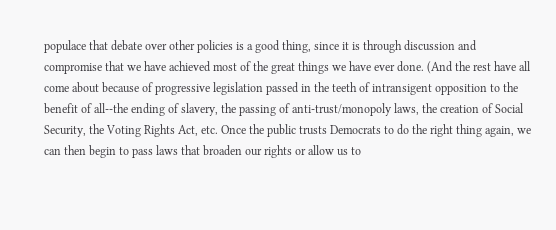populace that debate over other policies is a good thing, since it is through discussion and compromise that we have achieved most of the great things we have ever done. (And the rest have all come about because of progressive legislation passed in the teeth of intransigent opposition to the benefit of all--the ending of slavery, the passing of anti-trust/monopoly laws, the creation of Social Security, the Voting Rights Act, etc. Once the public trusts Democrats to do the right thing again, we can then begin to pass laws that broaden our rights or allow us to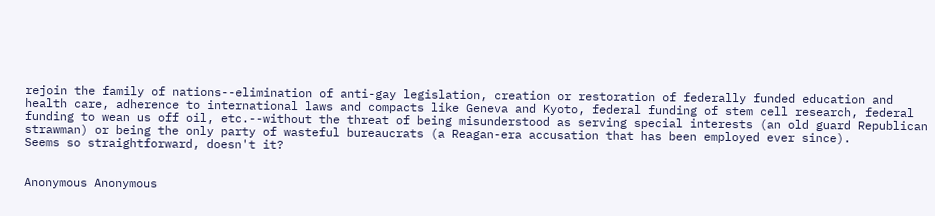rejoin the family of nations--elimination of anti-gay legislation, creation or restoration of federally funded education and health care, adherence to international laws and compacts like Geneva and Kyoto, federal funding of stem cell research, federal funding to wean us off oil, etc.--without the threat of being misunderstood as serving special interests (an old guard Republican strawman) or being the only party of wasteful bureaucrats (a Reagan-era accusation that has been employed ever since).
Seems so straightforward, doesn't it?


Anonymous Anonymous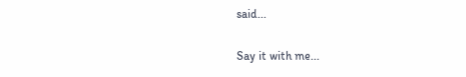said...

Say it with me...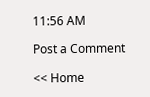11:56 AM

Post a Comment

<< Home